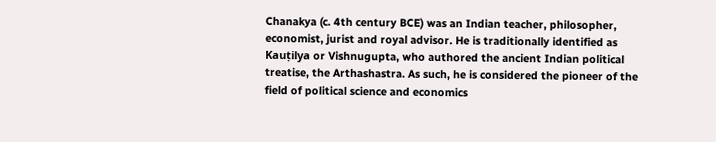Chanakya (c. 4th century BCE) was an Indian teacher, philosopher, economist, jurist and royal advisor. He is traditionally identified as Kauṭilya or Vishnugupta, who authored the ancient Indian political treatise, the Arthashastra. As such, he is considered the pioneer of the field of political science and economics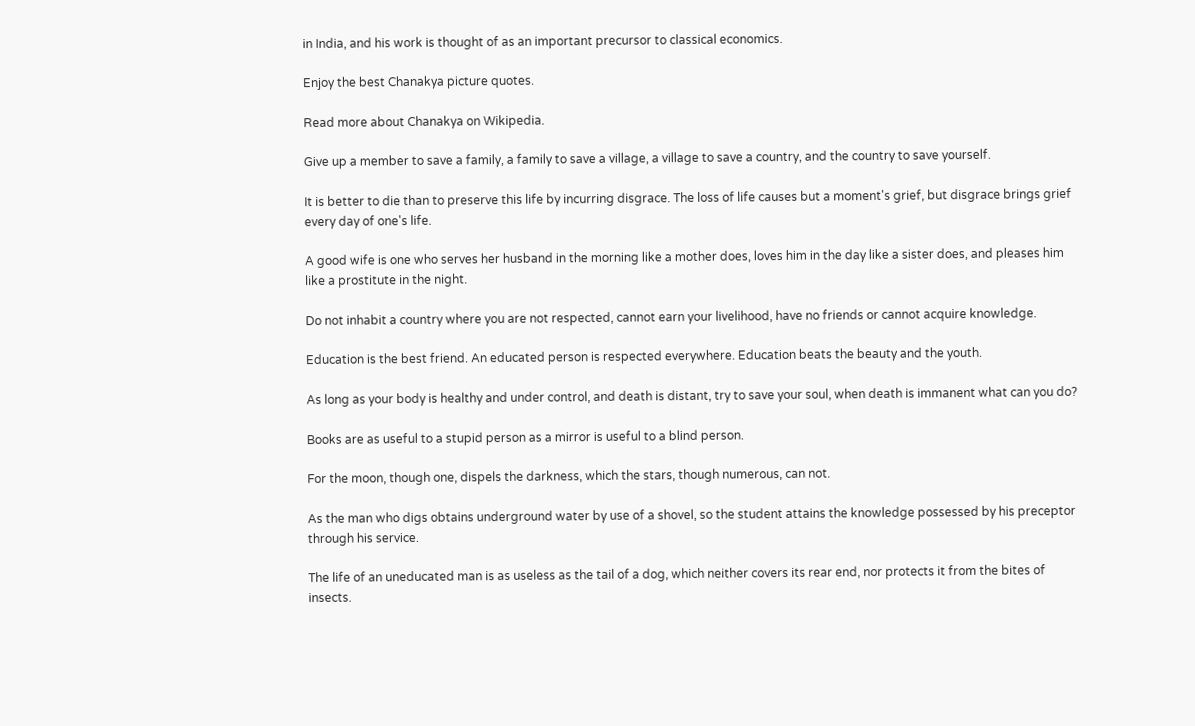in India, and his work is thought of as an important precursor to classical economics.

Enjoy the best Chanakya picture quotes.

Read more about Chanakya on Wikipedia.

Give up a member to save a family, a family to save a village, a village to save a country, and the country to save yourself.

It is better to die than to preserve this life by incurring disgrace. The loss of life causes but a moment's grief, but disgrace brings grief every day of one's life.

A good wife is one who serves her husband in the morning like a mother does, loves him in the day like a sister does, and pleases him like a prostitute in the night.

Do not inhabit a country where you are not respected, cannot earn your livelihood, have no friends or cannot acquire knowledge.

Education is the best friend. An educated person is respected everywhere. Education beats the beauty and the youth.

As long as your body is healthy and under control, and death is distant, try to save your soul, when death is immanent what can you do?

Books are as useful to a stupid person as a mirror is useful to a blind person.

For the moon, though one, dispels the darkness, which the stars, though numerous, can not.

As the man who digs obtains underground water by use of a shovel, so the student attains the knowledge possessed by his preceptor through his service.

The life of an uneducated man is as useless as the tail of a dog, which neither covers its rear end, nor protects it from the bites of insects.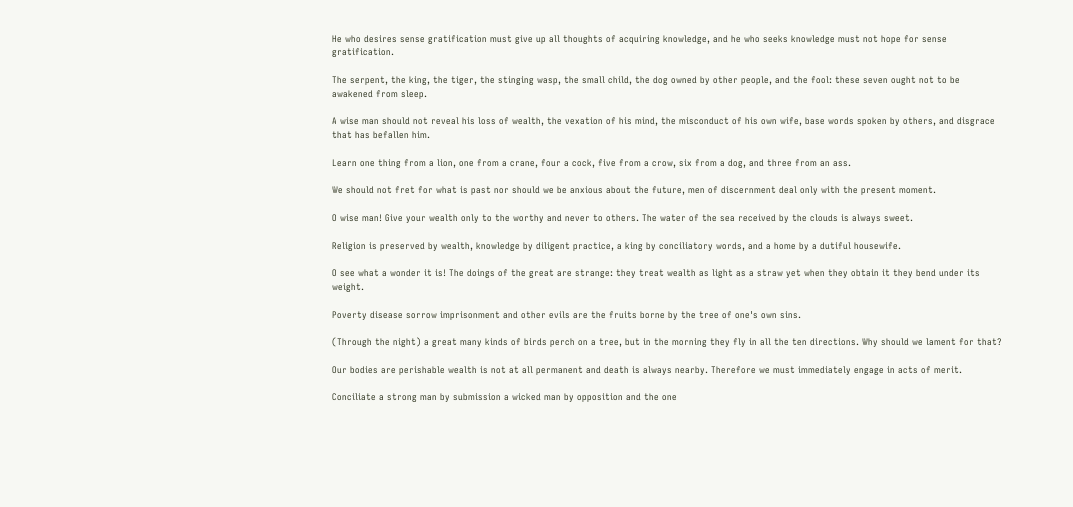He who desires sense gratification must give up all thoughts of acquiring knowledge, and he who seeks knowledge must not hope for sense gratification.

The serpent, the king, the tiger, the stinging wasp, the small child, the dog owned by other people, and the fool: these seven ought not to be awakened from sleep.

A wise man should not reveal his loss of wealth, the vexation of his mind, the misconduct of his own wife, base words spoken by others, and disgrace that has befallen him.

Learn one thing from a lion, one from a crane, four a cock, five from a crow, six from a dog, and three from an ass.

We should not fret for what is past nor should we be anxious about the future, men of discernment deal only with the present moment.

O wise man! Give your wealth only to the worthy and never to others. The water of the sea received by the clouds is always sweet.

Religion is preserved by wealth, knowledge by diligent practice, a king by conciliatory words, and a home by a dutiful housewife.

O see what a wonder it is! The doings of the great are strange: they treat wealth as light as a straw yet when they obtain it they bend under its weight.

Poverty disease sorrow imprisonment and other evils are the fruits borne by the tree of one's own sins.

(Through the night) a great many kinds of birds perch on a tree, but in the morning they fly in all the ten directions. Why should we lament for that?

Our bodies are perishable wealth is not at all permanent and death is always nearby. Therefore we must immediately engage in acts of merit.

Conciliate a strong man by submission a wicked man by opposition and the one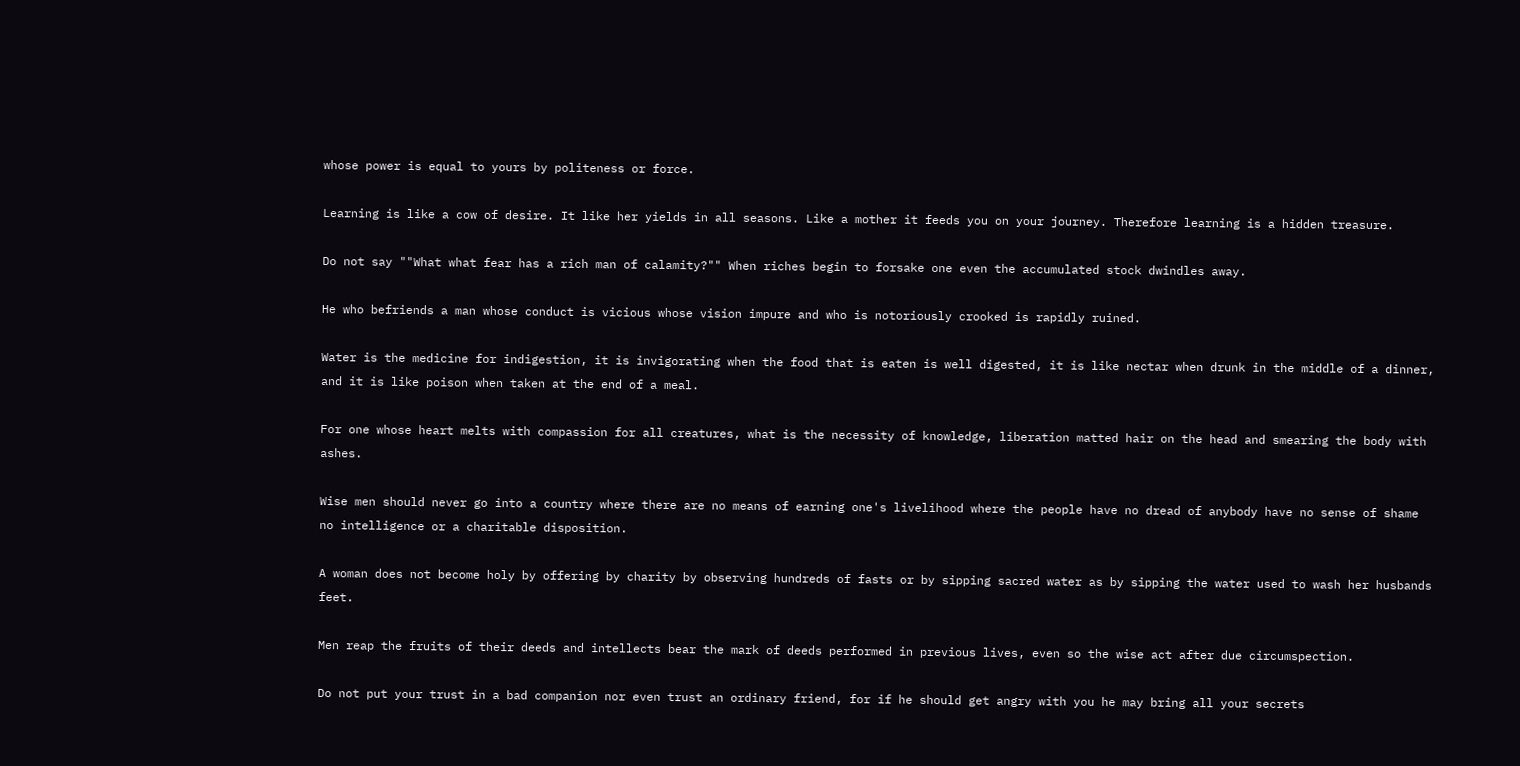whose power is equal to yours by politeness or force.

Learning is like a cow of desire. It like her yields in all seasons. Like a mother it feeds you on your journey. Therefore learning is a hidden treasure.

Do not say ""What what fear has a rich man of calamity?"" When riches begin to forsake one even the accumulated stock dwindles away.

He who befriends a man whose conduct is vicious whose vision impure and who is notoriously crooked is rapidly ruined.

Water is the medicine for indigestion, it is invigorating when the food that is eaten is well digested, it is like nectar when drunk in the middle of a dinner, and it is like poison when taken at the end of a meal.

For one whose heart melts with compassion for all creatures, what is the necessity of knowledge, liberation matted hair on the head and smearing the body with ashes.

Wise men should never go into a country where there are no means of earning one's livelihood where the people have no dread of anybody have no sense of shame no intelligence or a charitable disposition.

A woman does not become holy by offering by charity by observing hundreds of fasts or by sipping sacred water as by sipping the water used to wash her husbands feet.

Men reap the fruits of their deeds and intellects bear the mark of deeds performed in previous lives, even so the wise act after due circumspection.

Do not put your trust in a bad companion nor even trust an ordinary friend, for if he should get angry with you he may bring all your secrets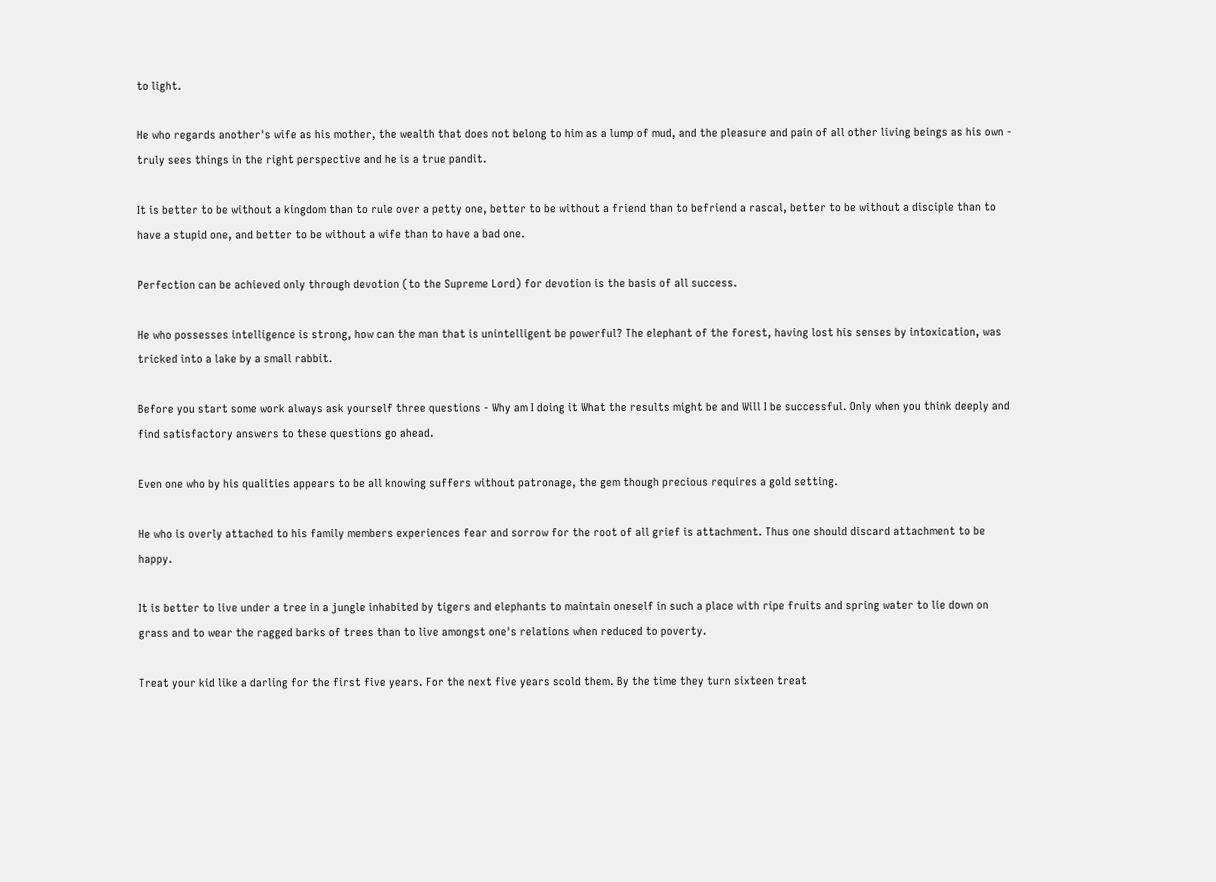to light.

He who regards another's wife as his mother, the wealth that does not belong to him as a lump of mud, and the pleasure and pain of all other living beings as his own - truly sees things in the right perspective and he is a true pandit.

It is better to be without a kingdom than to rule over a petty one, better to be without a friend than to befriend a rascal, better to be without a disciple than to have a stupid one, and better to be without a wife than to have a bad one.

Perfection can be achieved only through devotion (to the Supreme Lord) for devotion is the basis of all success.

He who possesses intelligence is strong, how can the man that is unintelligent be powerful? The elephant of the forest, having lost his senses by intoxication, was tricked into a lake by a small rabbit.

Before you start some work always ask yourself three questions - Why am I doing it What the results might be and Will I be successful. Only when you think deeply and find satisfactory answers to these questions go ahead.

Even one who by his qualities appears to be all knowing suffers without patronage, the gem though precious requires a gold setting.

He who is overly attached to his family members experiences fear and sorrow for the root of all grief is attachment. Thus one should discard attachment to be happy.

It is better to live under a tree in a jungle inhabited by tigers and elephants to maintain oneself in such a place with ripe fruits and spring water to lie down on grass and to wear the ragged barks of trees than to live amongst one's relations when reduced to poverty.

Treat your kid like a darling for the first five years. For the next five years scold them. By the time they turn sixteen treat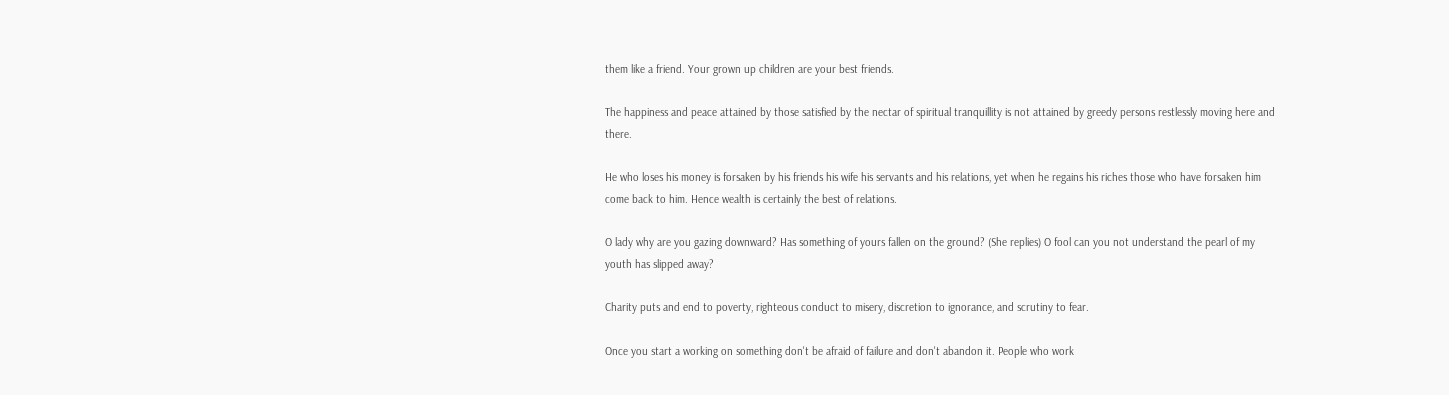them like a friend. Your grown up children are your best friends.

The happiness and peace attained by those satisfied by the nectar of spiritual tranquillity is not attained by greedy persons restlessly moving here and there.

He who loses his money is forsaken by his friends his wife his servants and his relations, yet when he regains his riches those who have forsaken him come back to him. Hence wealth is certainly the best of relations.

O lady why are you gazing downward? Has something of yours fallen on the ground? (She replies) O fool can you not understand the pearl of my youth has slipped away?

Charity puts and end to poverty, righteous conduct to misery, discretion to ignorance, and scrutiny to fear.

Once you start a working on something don't be afraid of failure and don't abandon it. People who work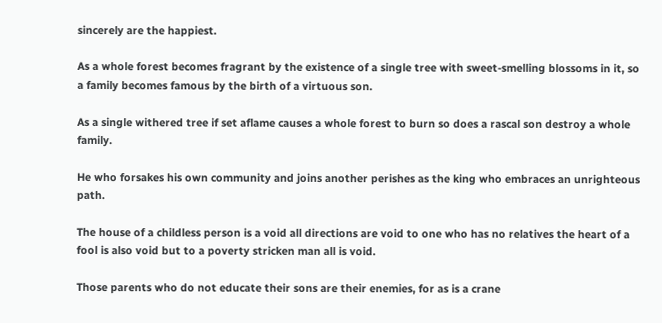sincerely are the happiest.

As a whole forest becomes fragrant by the existence of a single tree with sweet-smelling blossoms in it, so a family becomes famous by the birth of a virtuous son.

As a single withered tree if set aflame causes a whole forest to burn so does a rascal son destroy a whole family.

He who forsakes his own community and joins another perishes as the king who embraces an unrighteous path.

The house of a childless person is a void all directions are void to one who has no relatives the heart of a fool is also void but to a poverty stricken man all is void.

Those parents who do not educate their sons are their enemies, for as is a crane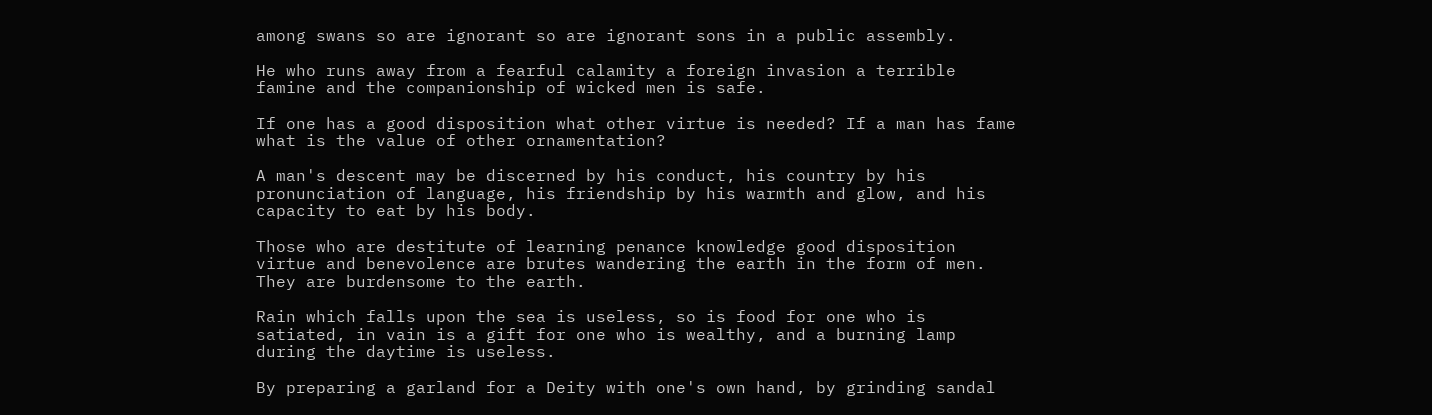among swans so are ignorant so are ignorant sons in a public assembly.

He who runs away from a fearful calamity a foreign invasion a terrible famine and the companionship of wicked men is safe.

If one has a good disposition what other virtue is needed? If a man has fame what is the value of other ornamentation?

A man's descent may be discerned by his conduct, his country by his pronunciation of language, his friendship by his warmth and glow, and his capacity to eat by his body.

Those who are destitute of learning penance knowledge good disposition virtue and benevolence are brutes wandering the earth in the form of men. They are burdensome to the earth.

Rain which falls upon the sea is useless, so is food for one who is satiated, in vain is a gift for one who is wealthy, and a burning lamp during the daytime is useless.

By preparing a garland for a Deity with one's own hand, by grinding sandal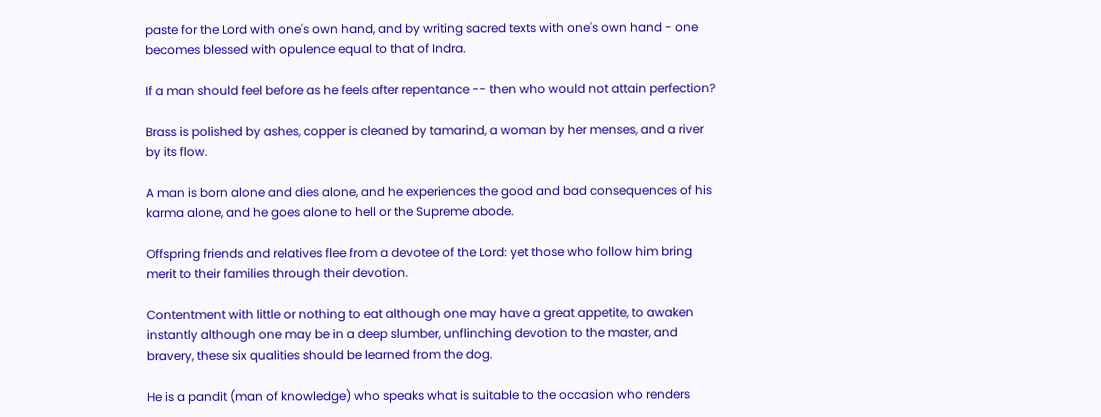paste for the Lord with one's own hand, and by writing sacred texts with one's own hand - one becomes blessed with opulence equal to that of Indra.

If a man should feel before as he feels after repentance -- then who would not attain perfection?

Brass is polished by ashes, copper is cleaned by tamarind, a woman by her menses, and a river by its flow.

A man is born alone and dies alone, and he experiences the good and bad consequences of his karma alone, and he goes alone to hell or the Supreme abode.

Offspring friends and relatives flee from a devotee of the Lord: yet those who follow him bring merit to their families through their devotion.

Contentment with little or nothing to eat although one may have a great appetite, to awaken instantly although one may be in a deep slumber, unflinching devotion to the master, and bravery, these six qualities should be learned from the dog.

He is a pandit (man of knowledge) who speaks what is suitable to the occasion who renders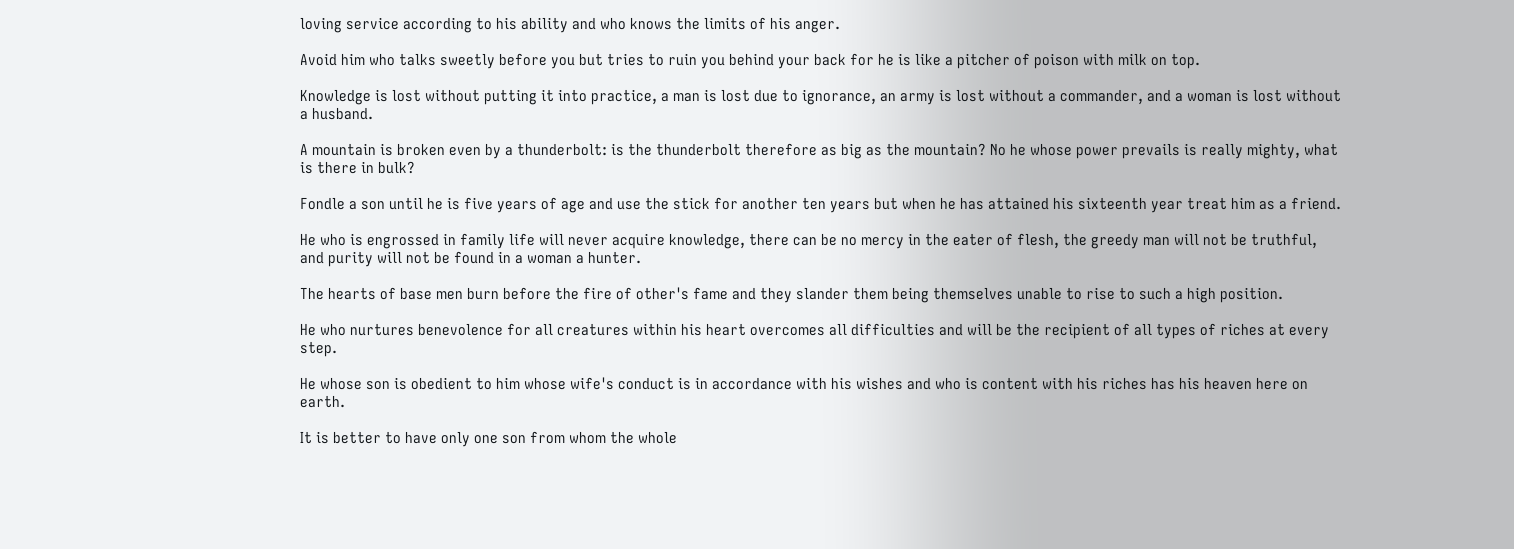loving service according to his ability and who knows the limits of his anger.

Avoid him who talks sweetly before you but tries to ruin you behind your back for he is like a pitcher of poison with milk on top.

Knowledge is lost without putting it into practice, a man is lost due to ignorance, an army is lost without a commander, and a woman is lost without a husband.

A mountain is broken even by a thunderbolt: is the thunderbolt therefore as big as the mountain? No he whose power prevails is really mighty, what is there in bulk?

Fondle a son until he is five years of age and use the stick for another ten years but when he has attained his sixteenth year treat him as a friend.

He who is engrossed in family life will never acquire knowledge, there can be no mercy in the eater of flesh, the greedy man will not be truthful, and purity will not be found in a woman a hunter.

The hearts of base men burn before the fire of other's fame and they slander them being themselves unable to rise to such a high position.

He who nurtures benevolence for all creatures within his heart overcomes all difficulties and will be the recipient of all types of riches at every step.

He whose son is obedient to him whose wife's conduct is in accordance with his wishes and who is content with his riches has his heaven here on earth.

It is better to have only one son from whom the whole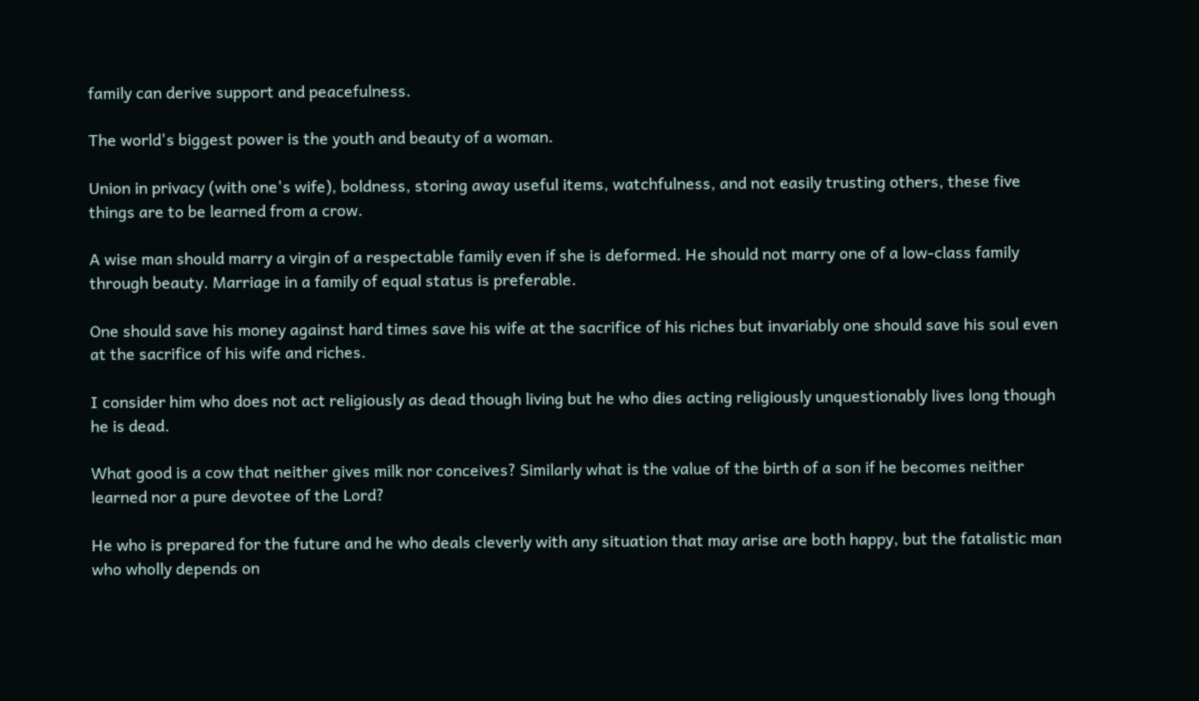family can derive support and peacefulness.

The world's biggest power is the youth and beauty of a woman.

Union in privacy (with one's wife), boldness, storing away useful items, watchfulness, and not easily trusting others, these five things are to be learned from a crow.

A wise man should marry a virgin of a respectable family even if she is deformed. He should not marry one of a low-class family through beauty. Marriage in a family of equal status is preferable.

One should save his money against hard times save his wife at the sacrifice of his riches but invariably one should save his soul even at the sacrifice of his wife and riches.

I consider him who does not act religiously as dead though living but he who dies acting religiously unquestionably lives long though he is dead.

What good is a cow that neither gives milk nor conceives? Similarly what is the value of the birth of a son if he becomes neither learned nor a pure devotee of the Lord?

He who is prepared for the future and he who deals cleverly with any situation that may arise are both happy, but the fatalistic man who wholly depends on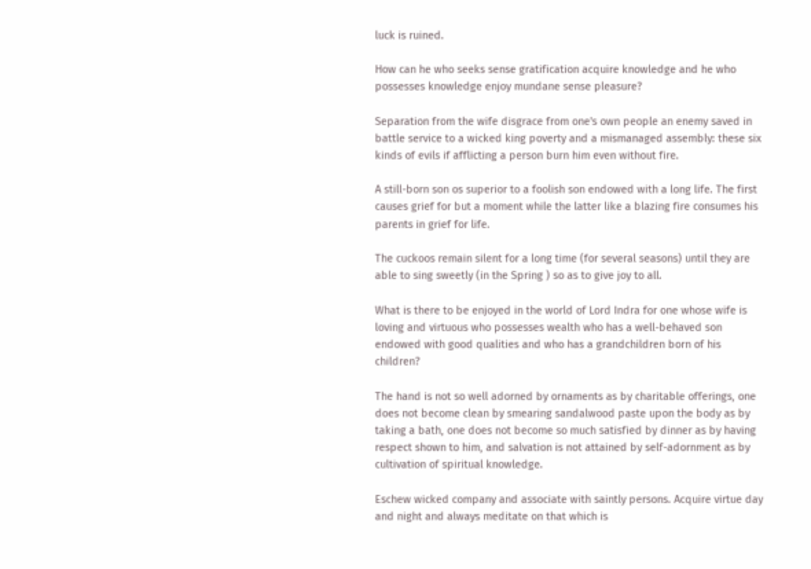luck is ruined.

How can he who seeks sense gratification acquire knowledge and he who possesses knowledge enjoy mundane sense pleasure?

Separation from the wife disgrace from one's own people an enemy saved in battle service to a wicked king poverty and a mismanaged assembly: these six kinds of evils if afflicting a person burn him even without fire.

A still-born son os superior to a foolish son endowed with a long life. The first causes grief for but a moment while the latter like a blazing fire consumes his parents in grief for life.

The cuckoos remain silent for a long time (for several seasons) until they are able to sing sweetly (in the Spring ) so as to give joy to all.

What is there to be enjoyed in the world of Lord Indra for one whose wife is loving and virtuous who possesses wealth who has a well-behaved son endowed with good qualities and who has a grandchildren born of his children?

The hand is not so well adorned by ornaments as by charitable offerings, one does not become clean by smearing sandalwood paste upon the body as by taking a bath, one does not become so much satisfied by dinner as by having respect shown to him, and salvation is not attained by self-adornment as by cultivation of spiritual knowledge.

Eschew wicked company and associate with saintly persons. Acquire virtue day and night and always meditate on that which is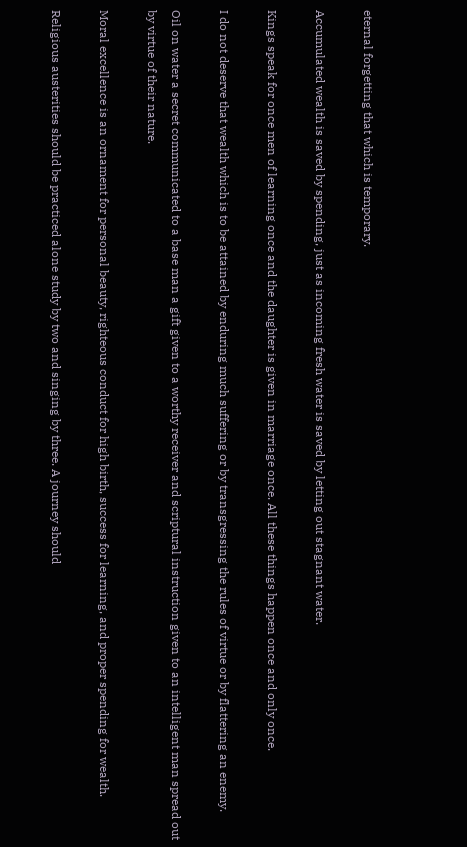eternal forgetting that which is temporary.

Accumulated wealth is saved by spending, just as incoming fresh water is saved by letting out stagnant water.

Kings speak for once men of learning once and the daughter is given in marriage once. All these things happen once and only once.

I do not deserve that wealth which is to be attained by enduring much suffering or by transgressing the rules of virtue or by flattering an enemy.

Oil on water a secret communicated to a base man a gift given to a worthy receiver and scriptural instruction given to an intelligent man spread out by virtue of their nature.

Moral excellence is an ornament for personal beauty, righteous conduct for high birth, success for learning, and proper spending for wealth.

Religious austerities should be practiced alone study by two and singing by three. A journey should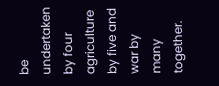be undertaken by four agriculture by five and war by many together.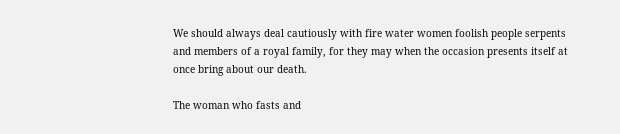We should always deal cautiously with fire water women foolish people serpents and members of a royal family, for they may when the occasion presents itself at once bring about our death.

The woman who fasts and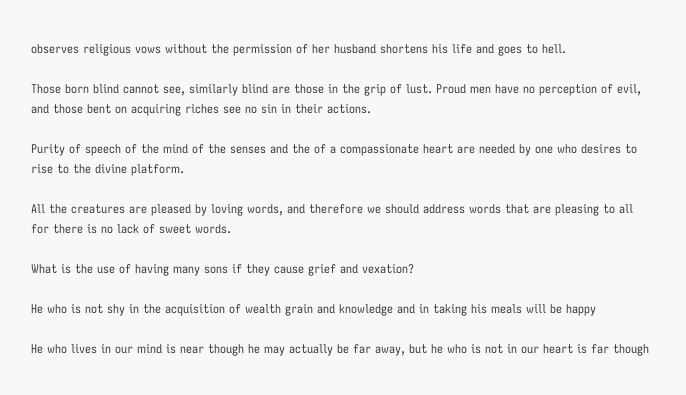observes religious vows without the permission of her husband shortens his life and goes to hell.

Those born blind cannot see, similarly blind are those in the grip of lust. Proud men have no perception of evil, and those bent on acquiring riches see no sin in their actions.

Purity of speech of the mind of the senses and the of a compassionate heart are needed by one who desires to rise to the divine platform.

All the creatures are pleased by loving words, and therefore we should address words that are pleasing to all for there is no lack of sweet words.

What is the use of having many sons if they cause grief and vexation?

He who is not shy in the acquisition of wealth grain and knowledge and in taking his meals will be happy

He who lives in our mind is near though he may actually be far away, but he who is not in our heart is far though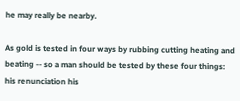he may really be nearby.

As gold is tested in four ways by rubbing cutting heating and beating -- so a man should be tested by these four things: his renunciation his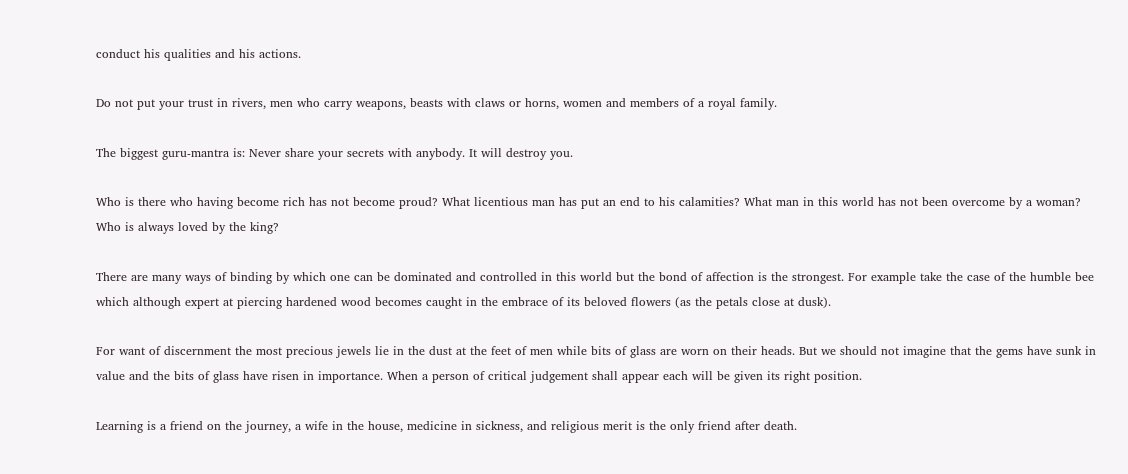conduct his qualities and his actions.

Do not put your trust in rivers, men who carry weapons, beasts with claws or horns, women and members of a royal family.

The biggest guru-mantra is: Never share your secrets with anybody. It will destroy you.

Who is there who having become rich has not become proud? What licentious man has put an end to his calamities? What man in this world has not been overcome by a woman? Who is always loved by the king?

There are many ways of binding by which one can be dominated and controlled in this world but the bond of affection is the strongest. For example take the case of the humble bee which although expert at piercing hardened wood becomes caught in the embrace of its beloved flowers (as the petals close at dusk).

For want of discernment the most precious jewels lie in the dust at the feet of men while bits of glass are worn on their heads. But we should not imagine that the gems have sunk in value and the bits of glass have risen in importance. When a person of critical judgement shall appear each will be given its right position.

Learning is a friend on the journey, a wife in the house, medicine in sickness, and religious merit is the only friend after death.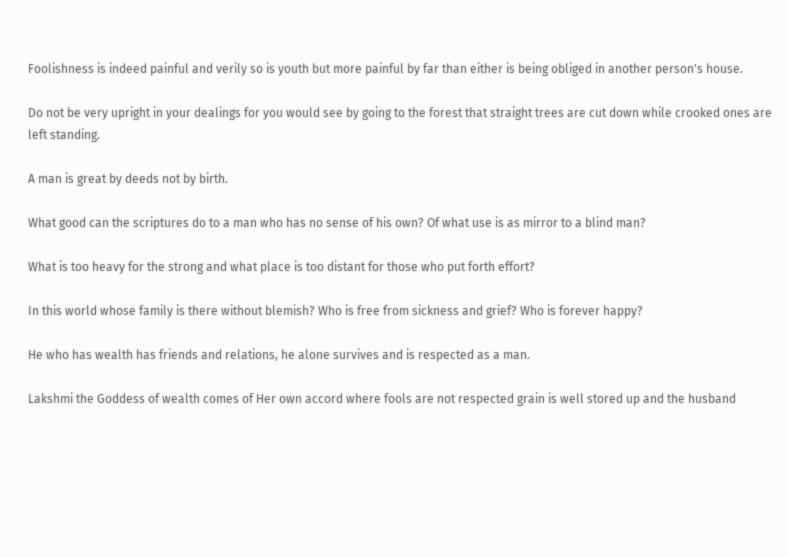Foolishness is indeed painful and verily so is youth but more painful by far than either is being obliged in another person's house.

Do not be very upright in your dealings for you would see by going to the forest that straight trees are cut down while crooked ones are left standing.

A man is great by deeds not by birth.

What good can the scriptures do to a man who has no sense of his own? Of what use is as mirror to a blind man?

What is too heavy for the strong and what place is too distant for those who put forth effort?

In this world whose family is there without blemish? Who is free from sickness and grief? Who is forever happy?

He who has wealth has friends and relations, he alone survives and is respected as a man.

Lakshmi the Goddess of wealth comes of Her own accord where fools are not respected grain is well stored up and the husband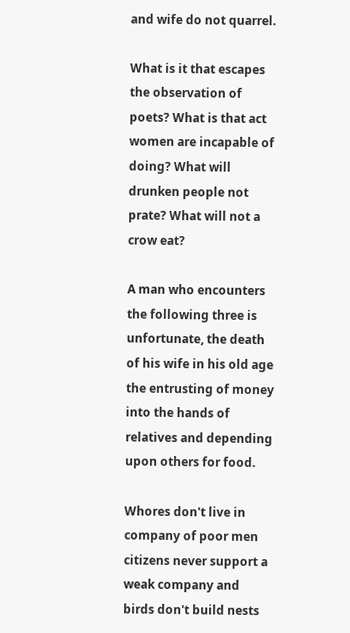and wife do not quarrel.

What is it that escapes the observation of poets? What is that act women are incapable of doing? What will drunken people not prate? What will not a crow eat?

A man who encounters the following three is unfortunate, the death of his wife in his old age the entrusting of money into the hands of relatives and depending upon others for food.

Whores don't live in company of poor men citizens never support a weak company and birds don't build nests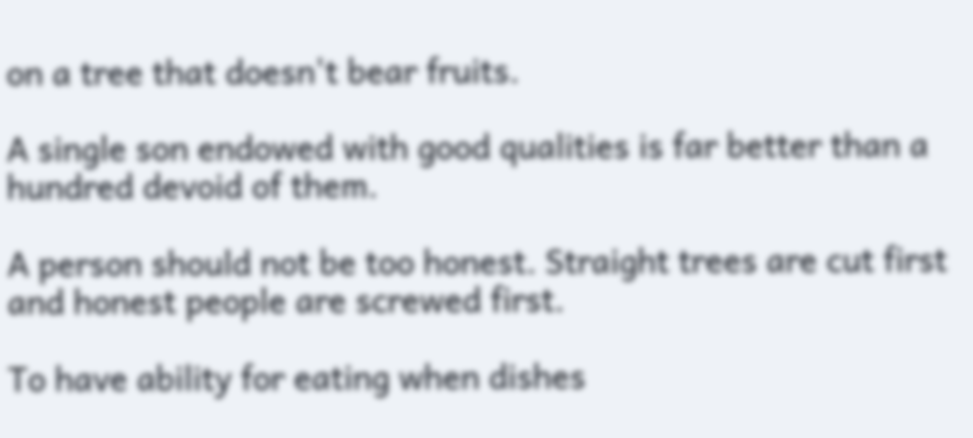on a tree that doesn't bear fruits.

A single son endowed with good qualities is far better than a hundred devoid of them.

A person should not be too honest. Straight trees are cut first and honest people are screwed first.

To have ability for eating when dishes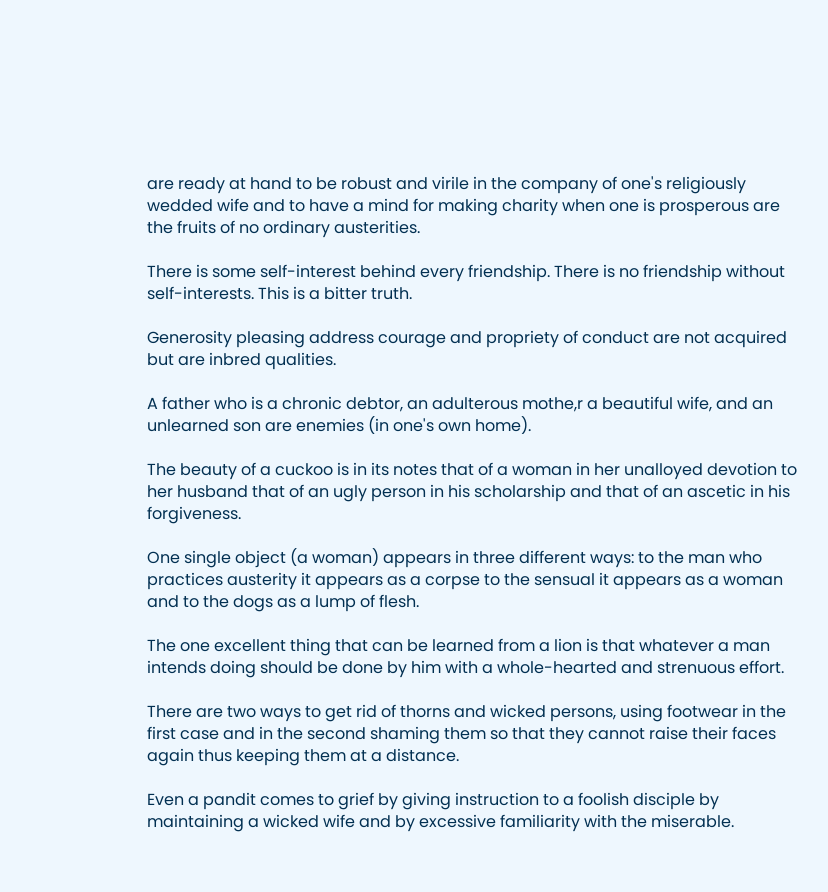are ready at hand to be robust and virile in the company of one's religiously wedded wife and to have a mind for making charity when one is prosperous are the fruits of no ordinary austerities.

There is some self-interest behind every friendship. There is no friendship without self-interests. This is a bitter truth.

Generosity pleasing address courage and propriety of conduct are not acquired but are inbred qualities.

A father who is a chronic debtor, an adulterous mothe,r a beautiful wife, and an unlearned son are enemies (in one's own home).

The beauty of a cuckoo is in its notes that of a woman in her unalloyed devotion to her husband that of an ugly person in his scholarship and that of an ascetic in his forgiveness.

One single object (a woman) appears in three different ways: to the man who practices austerity it appears as a corpse to the sensual it appears as a woman and to the dogs as a lump of flesh.

The one excellent thing that can be learned from a lion is that whatever a man intends doing should be done by him with a whole-hearted and strenuous effort.

There are two ways to get rid of thorns and wicked persons, using footwear in the first case and in the second shaming them so that they cannot raise their faces again thus keeping them at a distance.

Even a pandit comes to grief by giving instruction to a foolish disciple by maintaining a wicked wife and by excessive familiarity with the miserable.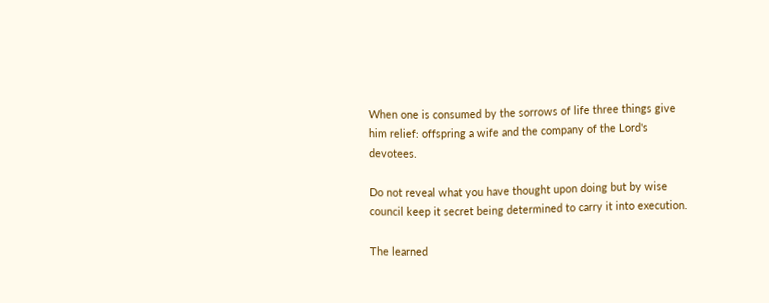When one is consumed by the sorrows of life three things give him relief: offspring a wife and the company of the Lord's devotees.

Do not reveal what you have thought upon doing but by wise council keep it secret being determined to carry it into execution.

The learned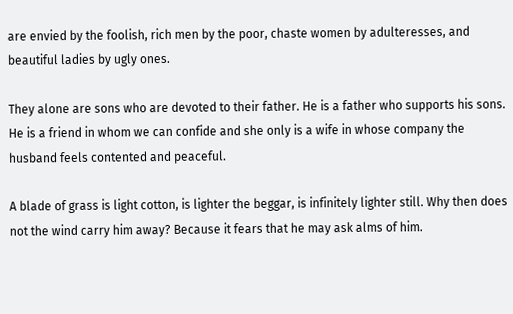are envied by the foolish, rich men by the poor, chaste women by adulteresses, and beautiful ladies by ugly ones.

They alone are sons who are devoted to their father. He is a father who supports his sons. He is a friend in whom we can confide and she only is a wife in whose company the husband feels contented and peaceful.

A blade of grass is light cotton, is lighter the beggar, is infinitely lighter still. Why then does not the wind carry him away? Because it fears that he may ask alms of him.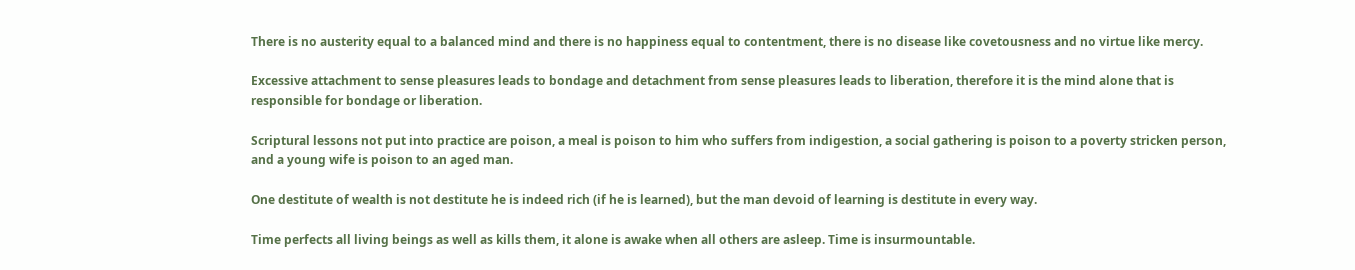There is no austerity equal to a balanced mind and there is no happiness equal to contentment, there is no disease like covetousness and no virtue like mercy.

Excessive attachment to sense pleasures leads to bondage and detachment from sense pleasures leads to liberation, therefore it is the mind alone that is responsible for bondage or liberation.

Scriptural lessons not put into practice are poison, a meal is poison to him who suffers from indigestion, a social gathering is poison to a poverty stricken person, and a young wife is poison to an aged man.

One destitute of wealth is not destitute he is indeed rich (if he is learned), but the man devoid of learning is destitute in every way.

Time perfects all living beings as well as kills them, it alone is awake when all others are asleep. Time is insurmountable.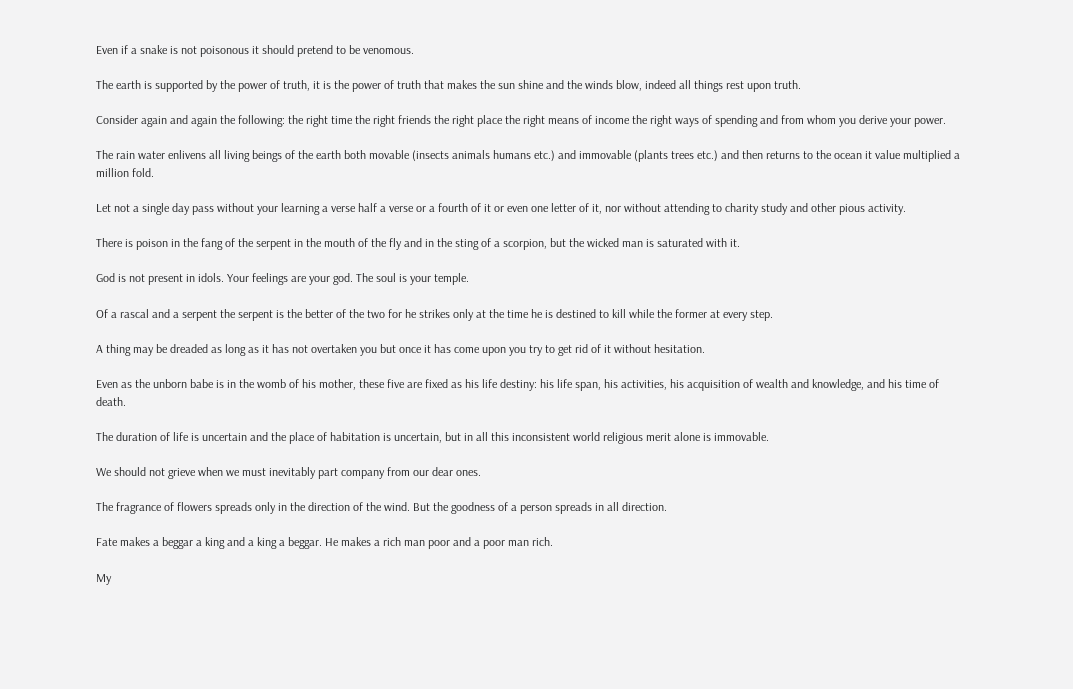Even if a snake is not poisonous it should pretend to be venomous.

The earth is supported by the power of truth, it is the power of truth that makes the sun shine and the winds blow, indeed all things rest upon truth.

Consider again and again the following: the right time the right friends the right place the right means of income the right ways of spending and from whom you derive your power.

The rain water enlivens all living beings of the earth both movable (insects animals humans etc.) and immovable (plants trees etc.) and then returns to the ocean it value multiplied a million fold.

Let not a single day pass without your learning a verse half a verse or a fourth of it or even one letter of it, nor without attending to charity study and other pious activity.

There is poison in the fang of the serpent in the mouth of the fly and in the sting of a scorpion, but the wicked man is saturated with it.

God is not present in idols. Your feelings are your god. The soul is your temple.

Of a rascal and a serpent the serpent is the better of the two for he strikes only at the time he is destined to kill while the former at every step.

A thing may be dreaded as long as it has not overtaken you but once it has come upon you try to get rid of it without hesitation.

Even as the unborn babe is in the womb of his mother, these five are fixed as his life destiny: his life span, his activities, his acquisition of wealth and knowledge, and his time of death.

The duration of life is uncertain and the place of habitation is uncertain, but in all this inconsistent world religious merit alone is immovable.

We should not grieve when we must inevitably part company from our dear ones.

The fragrance of flowers spreads only in the direction of the wind. But the goodness of a person spreads in all direction.

Fate makes a beggar a king and a king a beggar. He makes a rich man poor and a poor man rich.

My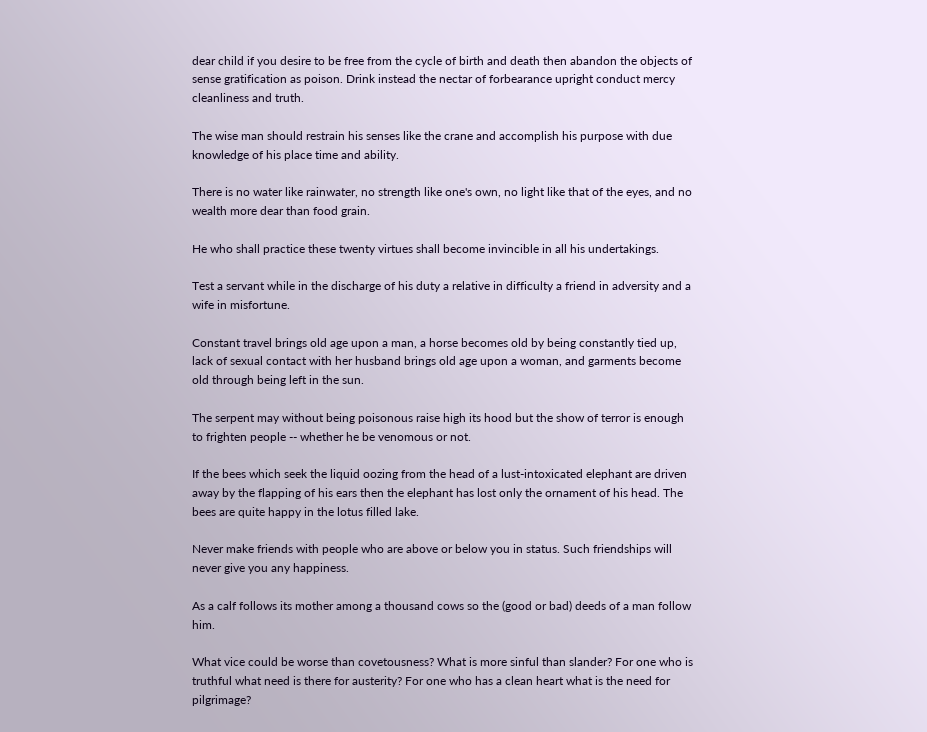dear child if you desire to be free from the cycle of birth and death then abandon the objects of sense gratification as poison. Drink instead the nectar of forbearance upright conduct mercy cleanliness and truth.

The wise man should restrain his senses like the crane and accomplish his purpose with due knowledge of his place time and ability.

There is no water like rainwater, no strength like one's own, no light like that of the eyes, and no wealth more dear than food grain.

He who shall practice these twenty virtues shall become invincible in all his undertakings.

Test a servant while in the discharge of his duty a relative in difficulty a friend in adversity and a wife in misfortune.

Constant travel brings old age upon a man, a horse becomes old by being constantly tied up, lack of sexual contact with her husband brings old age upon a woman, and garments become old through being left in the sun.

The serpent may without being poisonous raise high its hood but the show of terror is enough to frighten people -- whether he be venomous or not.

If the bees which seek the liquid oozing from the head of a lust-intoxicated elephant are driven away by the flapping of his ears then the elephant has lost only the ornament of his head. The bees are quite happy in the lotus filled lake.

Never make friends with people who are above or below you in status. Such friendships will never give you any happiness.

As a calf follows its mother among a thousand cows so the (good or bad) deeds of a man follow him.

What vice could be worse than covetousness? What is more sinful than slander? For one who is truthful what need is there for austerity? For one who has a clean heart what is the need for pilgrimage?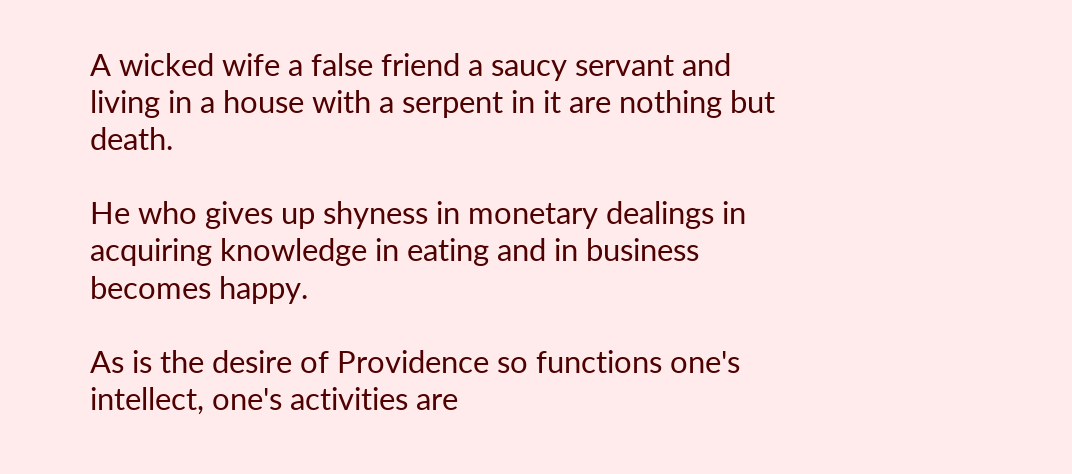A wicked wife a false friend a saucy servant and living in a house with a serpent in it are nothing but death.

He who gives up shyness in monetary dealings in acquiring knowledge in eating and in business becomes happy.

As is the desire of Providence so functions one's intellect, one's activities are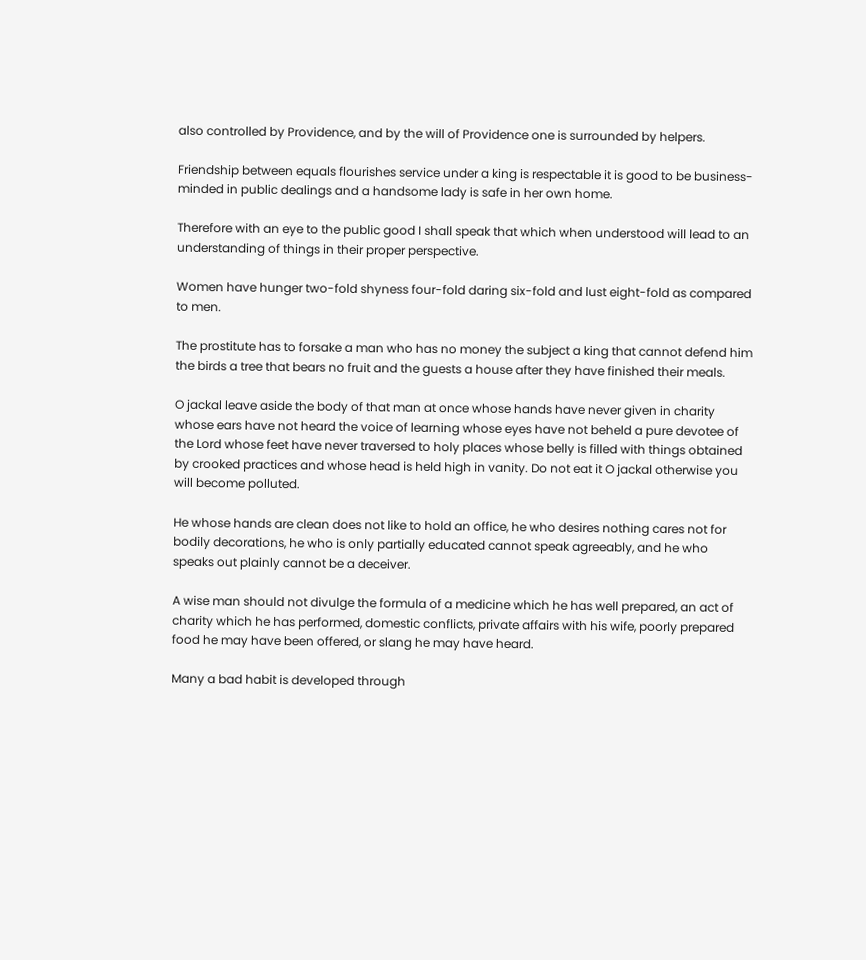also controlled by Providence, and by the will of Providence one is surrounded by helpers.

Friendship between equals flourishes service under a king is respectable it is good to be business-minded in public dealings and a handsome lady is safe in her own home.

Therefore with an eye to the public good I shall speak that which when understood will lead to an understanding of things in their proper perspective.

Women have hunger two-fold shyness four-fold daring six-fold and lust eight-fold as compared to men.

The prostitute has to forsake a man who has no money the subject a king that cannot defend him the birds a tree that bears no fruit and the guests a house after they have finished their meals.

O jackal leave aside the body of that man at once whose hands have never given in charity whose ears have not heard the voice of learning whose eyes have not beheld a pure devotee of the Lord whose feet have never traversed to holy places whose belly is filled with things obtained by crooked practices and whose head is held high in vanity. Do not eat it O jackal otherwise you will become polluted.

He whose hands are clean does not like to hold an office, he who desires nothing cares not for bodily decorations, he who is only partially educated cannot speak agreeably, and he who speaks out plainly cannot be a deceiver.

A wise man should not divulge the formula of a medicine which he has well prepared, an act of charity which he has performed, domestic conflicts, private affairs with his wife, poorly prepared food he may have been offered, or slang he may have heard.

Many a bad habit is developed through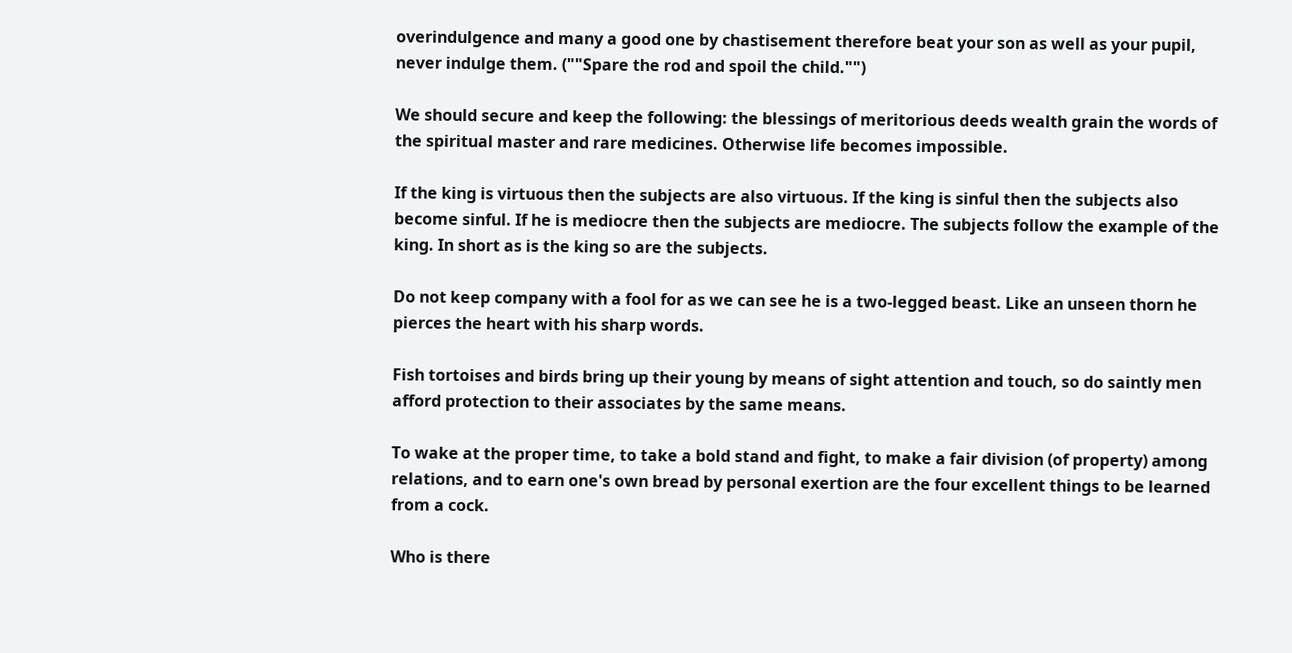overindulgence and many a good one by chastisement therefore beat your son as well as your pupil, never indulge them. (""Spare the rod and spoil the child."")

We should secure and keep the following: the blessings of meritorious deeds wealth grain the words of the spiritual master and rare medicines. Otherwise life becomes impossible.

If the king is virtuous then the subjects are also virtuous. If the king is sinful then the subjects also become sinful. If he is mediocre then the subjects are mediocre. The subjects follow the example of the king. In short as is the king so are the subjects.

Do not keep company with a fool for as we can see he is a two-legged beast. Like an unseen thorn he pierces the heart with his sharp words.

Fish tortoises and birds bring up their young by means of sight attention and touch, so do saintly men afford protection to their associates by the same means.

To wake at the proper time, to take a bold stand and fight, to make a fair division (of property) among relations, and to earn one's own bread by personal exertion are the four excellent things to be learned from a cock.

Who is there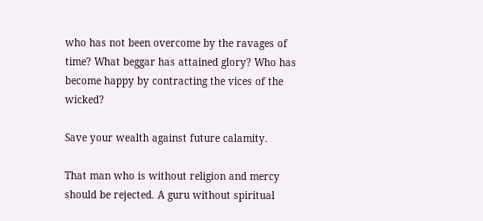who has not been overcome by the ravages of time? What beggar has attained glory? Who has become happy by contracting the vices of the wicked?

Save your wealth against future calamity.

That man who is without religion and mercy should be rejected. A guru without spiritual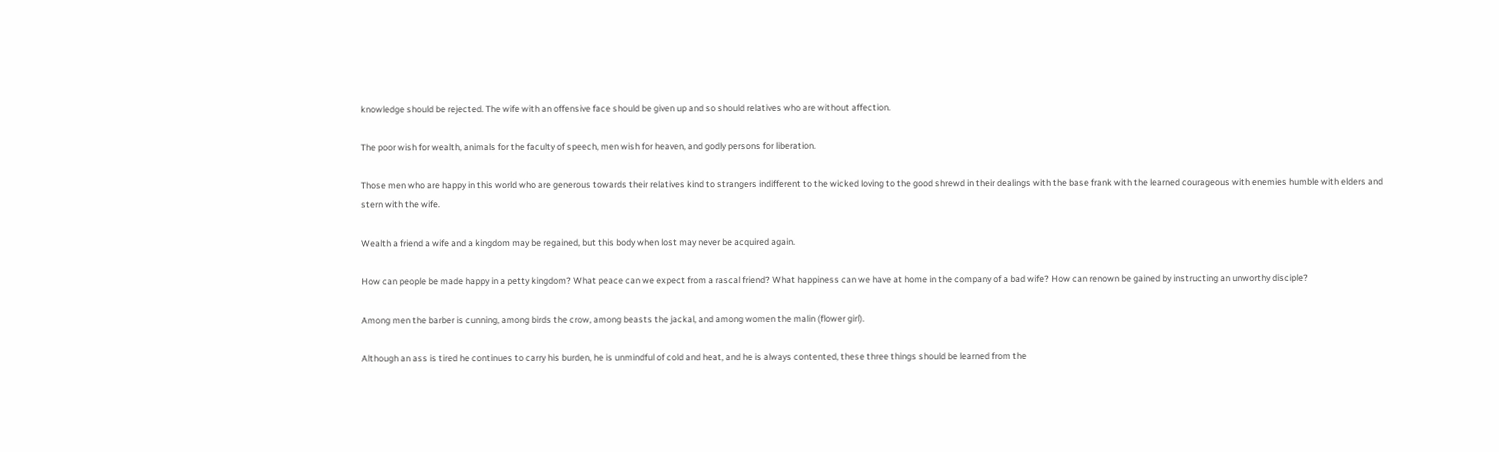knowledge should be rejected. The wife with an offensive face should be given up and so should relatives who are without affection.

The poor wish for wealth, animals for the faculty of speech, men wish for heaven, and godly persons for liberation.

Those men who are happy in this world who are generous towards their relatives kind to strangers indifferent to the wicked loving to the good shrewd in their dealings with the base frank with the learned courageous with enemies humble with elders and stern with the wife.

Wealth a friend a wife and a kingdom may be regained, but this body when lost may never be acquired again.

How can people be made happy in a petty kingdom? What peace can we expect from a rascal friend? What happiness can we have at home in the company of a bad wife? How can renown be gained by instructing an unworthy disciple?

Among men the barber is cunning, among birds the crow, among beasts the jackal, and among women the malin (flower girl).

Although an ass is tired he continues to carry his burden, he is unmindful of cold and heat, and he is always contented, these three things should be learned from the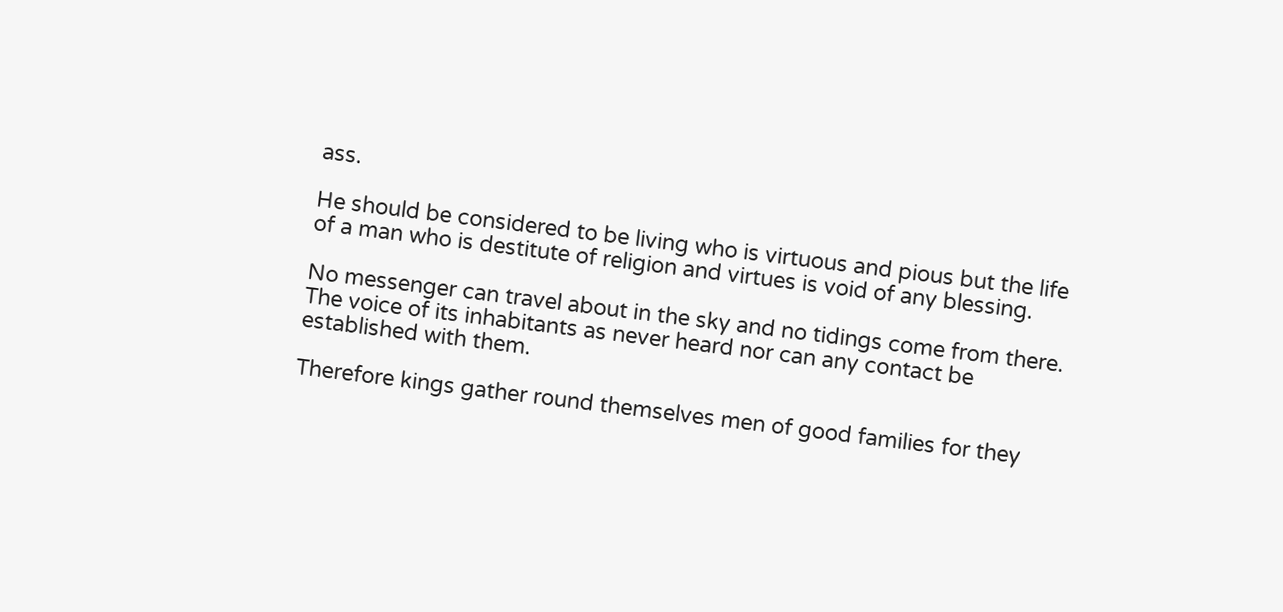ass.

He should be considered to be living who is virtuous and pious but the life of a man who is destitute of religion and virtues is void of any blessing.

No messenger can travel about in the sky and no tidings come from there. The voice of its inhabitants as never heard nor can any contact be established with them.

Therefore kings gather round themselves men of good families for they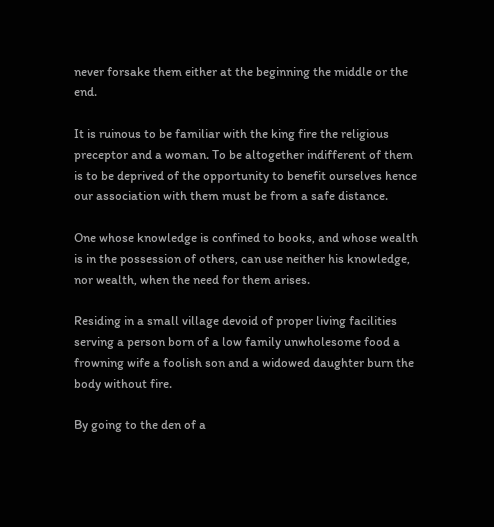never forsake them either at the beginning the middle or the end.

It is ruinous to be familiar with the king fire the religious preceptor and a woman. To be altogether indifferent of them is to be deprived of the opportunity to benefit ourselves hence our association with them must be from a safe distance.

One whose knowledge is confined to books, and whose wealth is in the possession of others, can use neither his knowledge, nor wealth, when the need for them arises.

Residing in a small village devoid of proper living facilities serving a person born of a low family unwholesome food a frowning wife a foolish son and a widowed daughter burn the body without fire.

By going to the den of a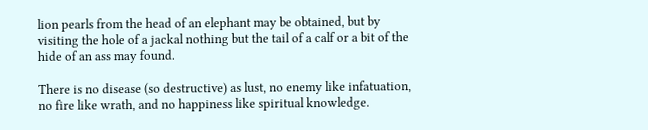lion pearls from the head of an elephant may be obtained, but by visiting the hole of a jackal nothing but the tail of a calf or a bit of the hide of an ass may found.

There is no disease (so destructive) as lust, no enemy like infatuation, no fire like wrath, and no happiness like spiritual knowledge.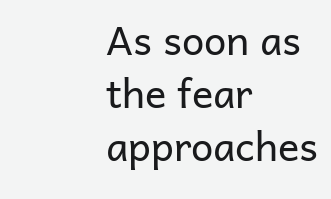As soon as the fear approaches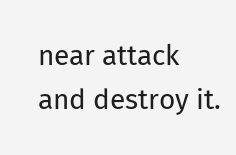near attack and destroy it.